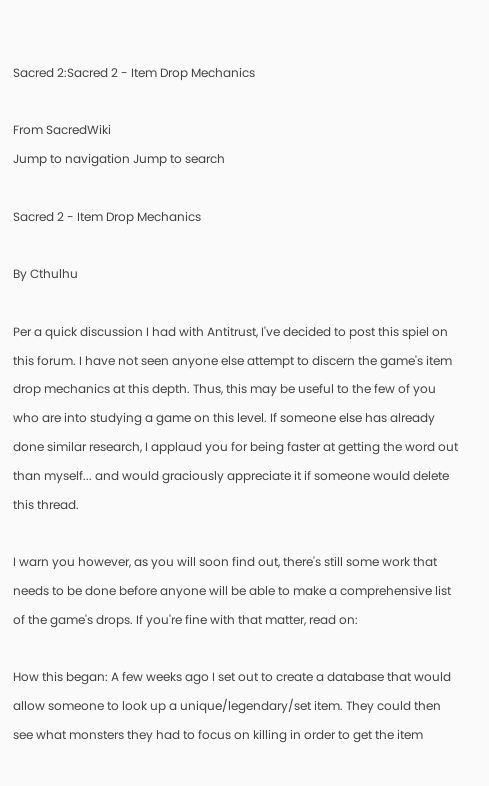Sacred 2:Sacred 2 - Item Drop Mechanics

From SacredWiki
Jump to navigation Jump to search

Sacred 2 - Item Drop Mechanics

By Cthulhu

Per a quick discussion I had with Antitrust, I've decided to post this spiel on this forum. I have not seen anyone else attempt to discern the game's item drop mechanics at this depth. Thus, this may be useful to the few of you who are into studying a game on this level. If someone else has already done similar research, I applaud you for being faster at getting the word out than myself... and would graciously appreciate it if someone would delete this thread.

I warn you however, as you will soon find out, there's still some work that needs to be done before anyone will be able to make a comprehensive list of the game's drops. If you're fine with that matter, read on:

How this began: A few weeks ago I set out to create a database that would allow someone to look up a unique/legendary/set item. They could then see what monsters they had to focus on killing in order to get the item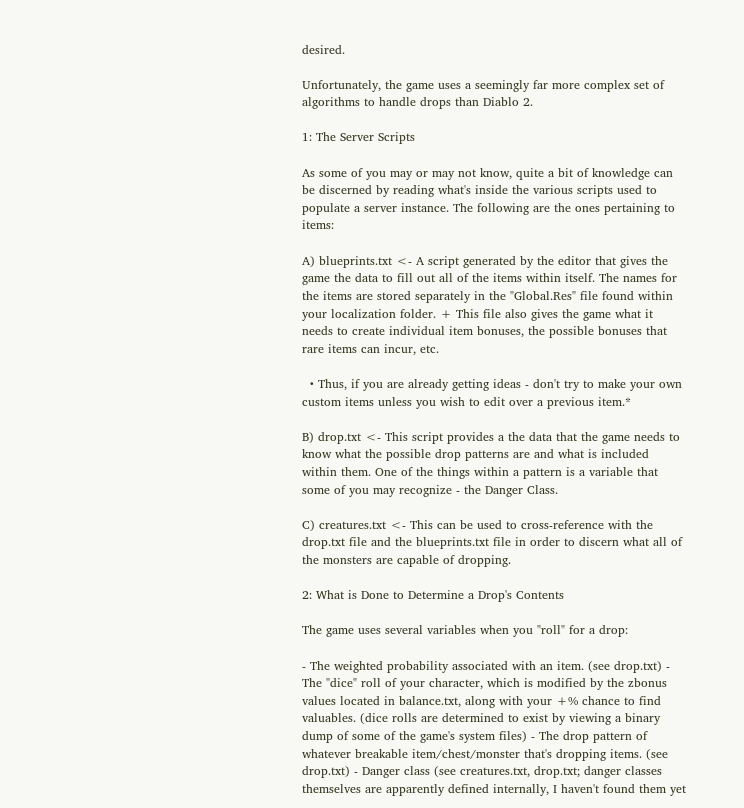desired.

Unfortunately, the game uses a seemingly far more complex set of algorithms to handle drops than Diablo 2.

1: The Server Scripts

As some of you may or may not know, quite a bit of knowledge can be discerned by reading what's inside the various scripts used to populate a server instance. The following are the ones pertaining to items:

A) blueprints.txt <- A script generated by the editor that gives the game the data to fill out all of the items within itself. The names for the items are stored separately in the "Global.Res" file found within your localization folder. + This file also gives the game what it needs to create individual item bonuses, the possible bonuses that rare items can incur, etc.

  • Thus, if you are already getting ideas - don't try to make your own custom items unless you wish to edit over a previous item.*

B) drop.txt <- This script provides a the data that the game needs to know what the possible drop patterns are and what is included within them. One of the things within a pattern is a variable that some of you may recognize - the Danger Class.

C) creatures.txt <- This can be used to cross-reference with the drop.txt file and the blueprints.txt file in order to discern what all of the monsters are capable of dropping.

2: What is Done to Determine a Drop's Contents

The game uses several variables when you "roll" for a drop:

- The weighted probability associated with an item. (see drop.txt) - The "dice" roll of your character, which is modified by the zbonus values located in balance.txt, along with your +% chance to find valuables. (dice rolls are determined to exist by viewing a binary dump of some of the game's system files) - The drop pattern of whatever breakable item/chest/monster that's dropping items. (see drop.txt) - Danger class (see creatures.txt, drop.txt; danger classes themselves are apparently defined internally, I haven't found them yet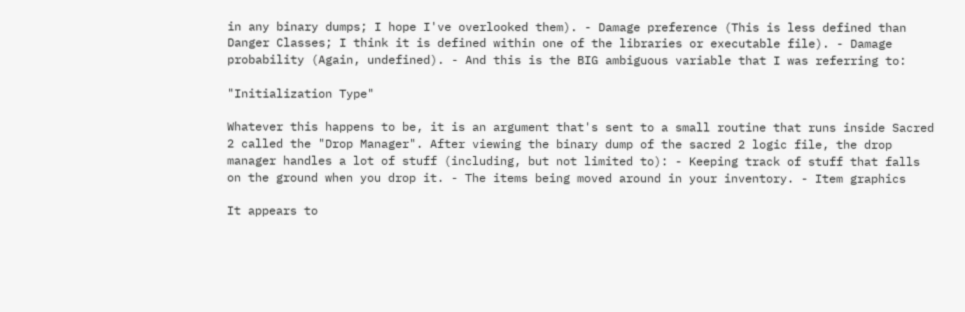in any binary dumps; I hope I've overlooked them). - Damage preference (This is less defined than Danger Classes; I think it is defined within one of the libraries or executable file). - Damage probability (Again, undefined). - And this is the BIG ambiguous variable that I was referring to:

"Initialization Type"

Whatever this happens to be, it is an argument that's sent to a small routine that runs inside Sacred 2 called the "Drop Manager". After viewing the binary dump of the sacred 2 logic file, the drop manager handles a lot of stuff (including, but not limited to): - Keeping track of stuff that falls on the ground when you drop it. - The items being moved around in your inventory. - Item graphics

It appears to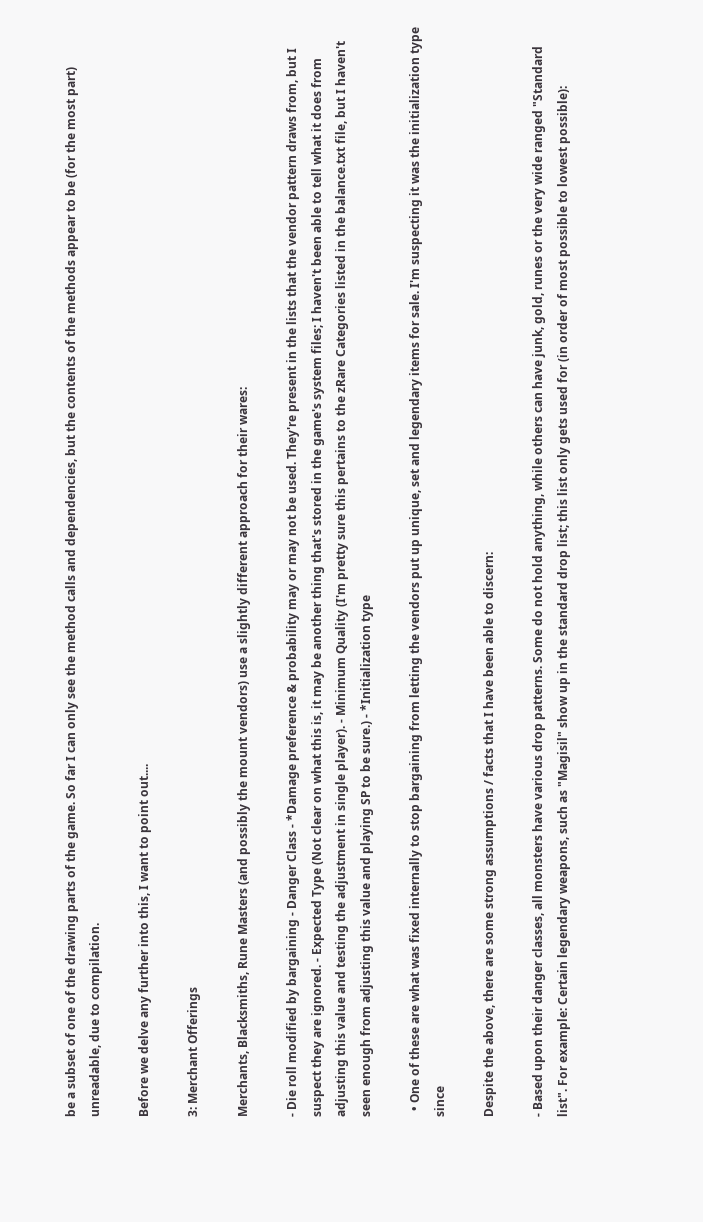be a subset of one of the drawing parts of the game. So far I can only see the method calls and dependencies, but the contents of the methods appear to be (for the most part) unreadable, due to compilation.

Before we delve any further into this, I want to point out....

3: Merchant Offerings

Merchants, Blacksmiths, Rune Masters (and possibly the mount vendors) use a slightly different approach for their wares:

- Die roll modified by bargaining - Danger Class - *Damage preference & probability may or may not be used. They're present in the lists that the vendor pattern draws from, but I suspect they are ignored. - Expected Type (Not clear on what this is, it may be another thing that's stored in the game's system files; I haven't been able to tell what it does from adjusting this value and testing the adjustment in single player). - Minimum Quality (I'm pretty sure this pertains to the zRare Categories listed in the balance.txt file, but I haven't seen enough from adjusting this value and playing SP to be sure.) - *Initialization type

  • One of these are what was fixed internally to stop bargaining from letting the vendors put up unique, set and legendary items for sale. I'm suspecting it was the initialization type since

Despite the above, there are some strong assumptions / facts that I have been able to discern:

- Based upon their danger classes, all monsters have various drop patterns. Some do not hold anything, while others can have junk, gold, runes or the very wide ranged "Standard list". For example: Certain legendary weapons, such as "Magisil" show up in the standard drop list; this list only gets used for (in order of most possible to lowest possible):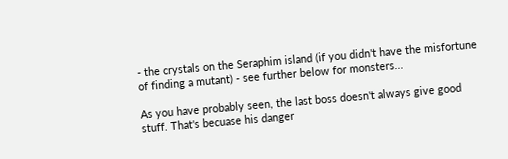- the crystals on the Seraphim island (if you didn't have the misfortune of finding a mutant) - see further below for monsters...

As you have probably seen, the last boss doesn't always give good stuff. That's becuase his danger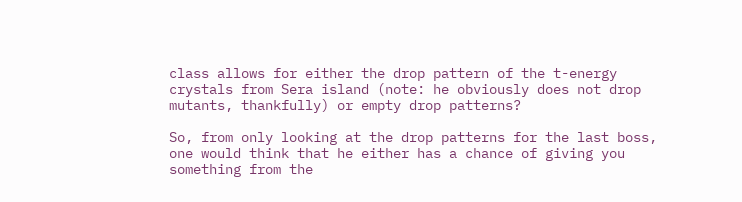class allows for either the drop pattern of the t-energy crystals from Sera island (note: he obviously does not drop mutants, thankfully) or empty drop patterns?

So, from only looking at the drop patterns for the last boss, one would think that he either has a chance of giving you something from the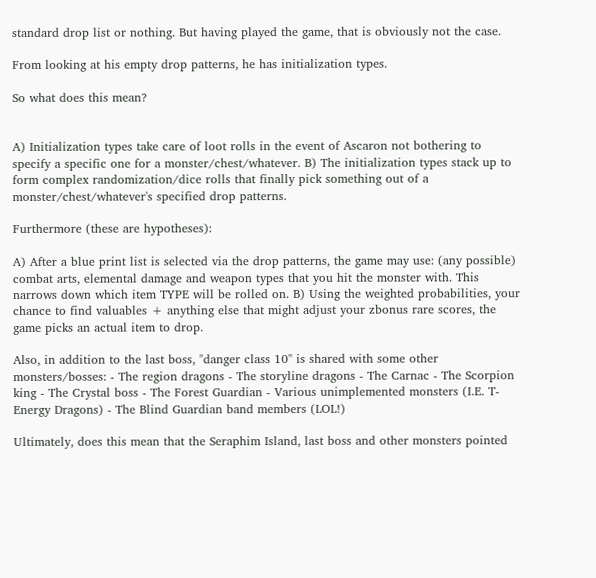standard drop list or nothing. But having played the game, that is obviously not the case.

From looking at his empty drop patterns, he has initialization types.

So what does this mean?


A) Initialization types take care of loot rolls in the event of Ascaron not bothering to specify a specific one for a monster/chest/whatever. B) The initialization types stack up to form complex randomization/dice rolls that finally pick something out of a monster/chest/whatever's specified drop patterns.

Furthermore (these are hypotheses):

A) After a blue print list is selected via the drop patterns, the game may use: (any possible) combat arts, elemental damage and weapon types that you hit the monster with. This narrows down which item TYPE will be rolled on. B) Using the weighted probabilities, your chance to find valuables + anything else that might adjust your zbonus rare scores, the game picks an actual item to drop.

Also, in addition to the last boss, "danger class 10" is shared with some other monsters/bosses: - The region dragons - The storyline dragons - The Carnac - The Scorpion king - The Crystal boss - The Forest Guardian - Various unimplemented monsters (I.E. T-Energy Dragons) - The Blind Guardian band members (LOL!)

Ultimately, does this mean that the Seraphim Island, last boss and other monsters pointed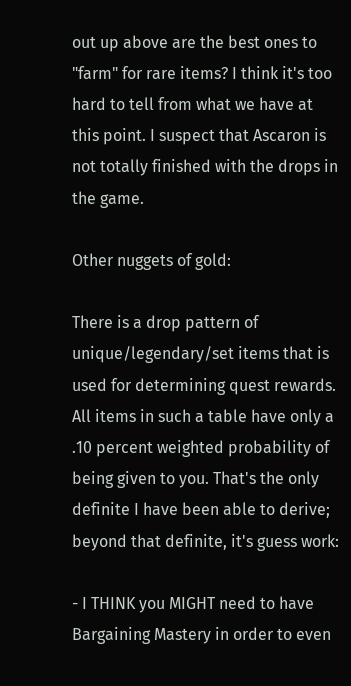out up above are the best ones to "farm" for rare items? I think it's too hard to tell from what we have at this point. I suspect that Ascaron is not totally finished with the drops in the game.

Other nuggets of gold:

There is a drop pattern of unique/legendary/set items that is used for determining quest rewards. All items in such a table have only a .10 percent weighted probability of being given to you. That's the only definite I have been able to derive; beyond that definite, it's guess work:

- I THINK you MIGHT need to have Bargaining Mastery in order to even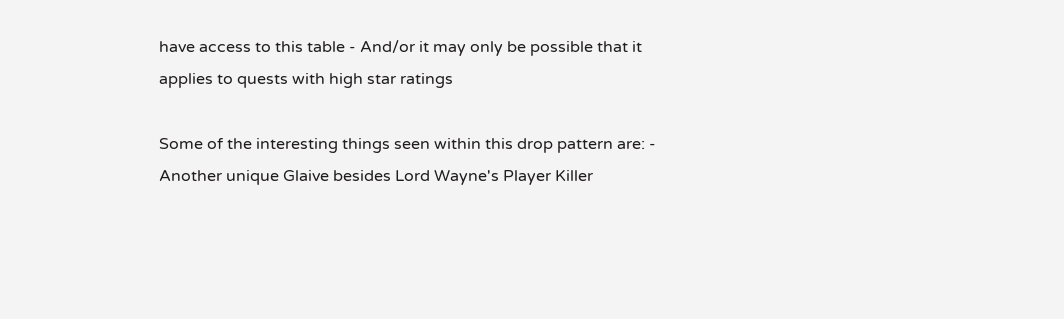have access to this table - And/or it may only be possible that it applies to quests with high star ratings

Some of the interesting things seen within this drop pattern are: - Another unique Glaive besides Lord Wayne's Player Killer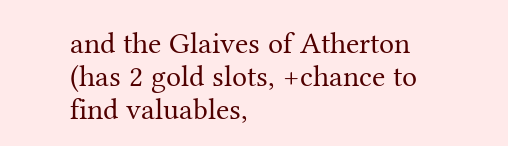and the Glaives of Atherton (has 2 gold slots, +chance to find valuables,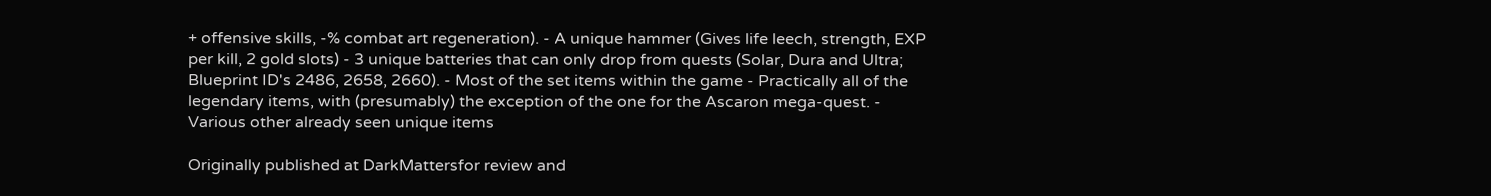+ offensive skills, -% combat art regeneration). - A unique hammer (Gives life leech, strength, EXP per kill, 2 gold slots) - 3 unique batteries that can only drop from quests (Solar, Dura and Ultra; Blueprint ID's 2486, 2658, 2660). - Most of the set items within the game - Practically all of the legendary items, with (presumably) the exception of the one for the Ascaron mega-quest. - Various other already seen unique items

Originally published at DarkMattersfor review and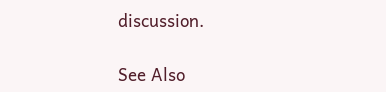discussion.

See Also